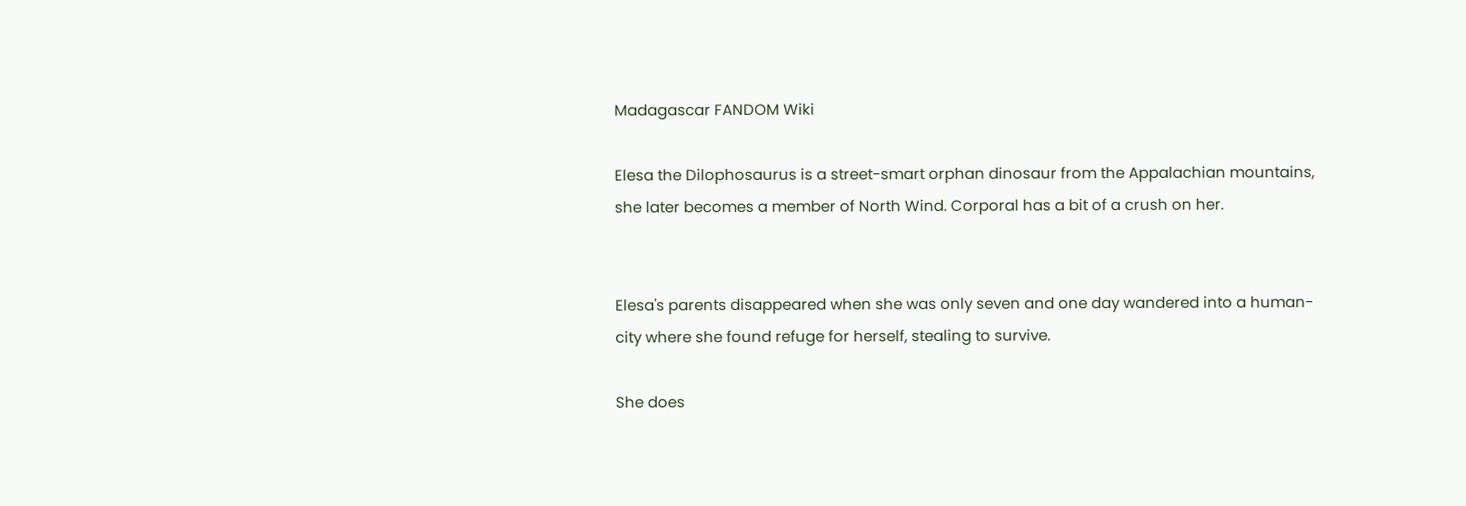Madagascar FANDOM Wiki

Elesa the Dilophosaurus is a street-smart orphan dinosaur from the Appalachian mountains, she later becomes a member of North Wind. Corporal has a bit of a crush on her.


Elesa's parents disappeared when she was only seven and one day wandered into a human-city where she found refuge for herself, stealing to survive.

She does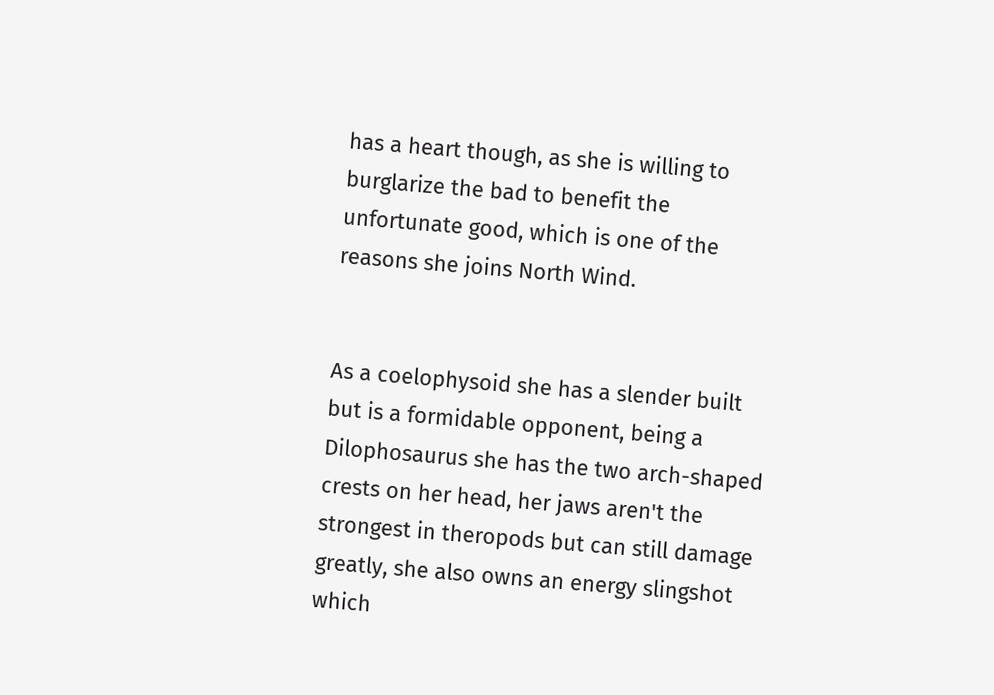has a heart though, as she is willing to burglarize the bad to benefit the unfortunate good, which is one of the reasons she joins North Wind.


As a coelophysoid she has a slender built but is a formidable opponent, being a Dilophosaurus she has the two arch-shaped crests on her head, her jaws aren't the strongest in theropods but can still damage greatly, she also owns an energy slingshot which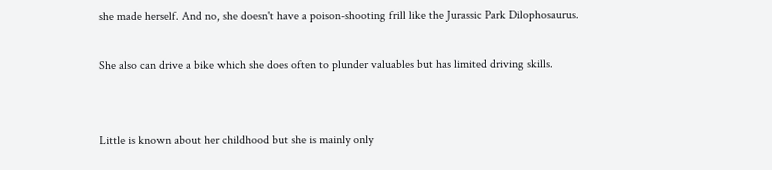she made herself. And no, she doesn't have a poison-shooting frill like the Jurassic Park Dilophosaurus.

She also can drive a bike which she does often to plunder valuables but has limited driving skills.


Little is known about her childhood but she is mainly only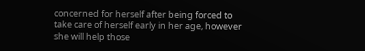concerned for herself after being forced to take care of herself early in her age, however she will help those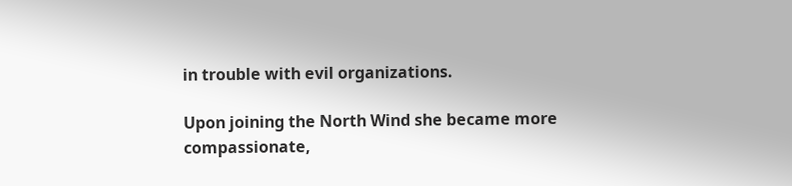in trouble with evil organizations.

Upon joining the North Wind she became more compassionate,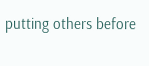putting others before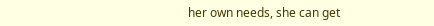her own needs, she can get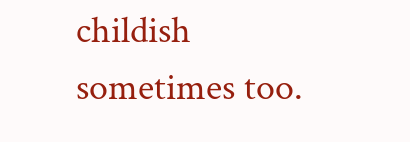childish sometimes too.